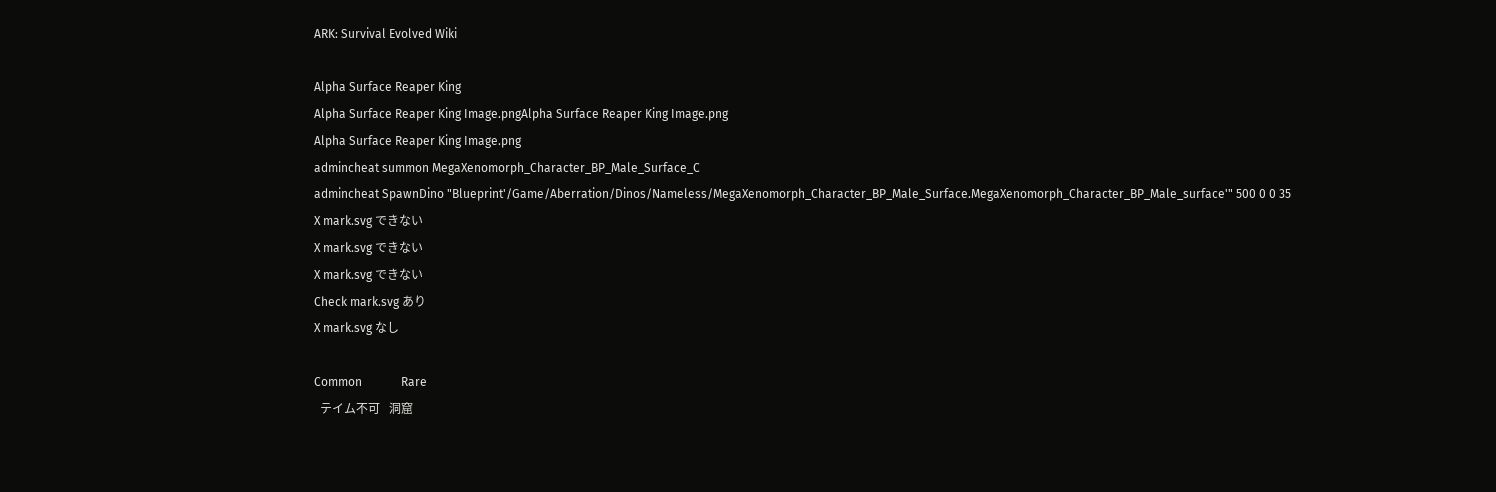ARK: Survival Evolved Wiki

Alpha Surface Reaper King
Alpha Surface Reaper King Image.pngAlpha Surface Reaper King Image.png
Alpha Surface Reaper King Image.png
admincheat summon MegaXenomorph_Character_BP_Male_Surface_C
admincheat SpawnDino "Blueprint'/Game/Aberration/Dinos/Nameless/MegaXenomorph_Character_BP_Male_Surface.MegaXenomorph_Character_BP_Male_surface'" 500 0 0 35
X mark.svg できない
X mark.svg できない
X mark.svg できない
Check mark.svg あり
X mark.svg なし

Common             Rare
  テイム不可   洞窟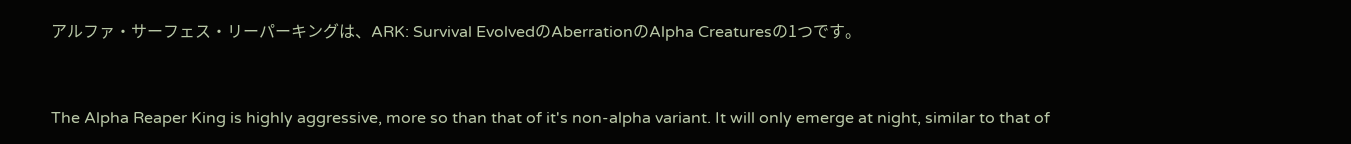アルファ・サーフェス・リーパーキングは、ARK: Survival EvolvedのAberrationのAlpha Creaturesの1つです。



The Alpha Reaper King is highly aggressive, more so than that of it's non-alpha variant. It will only emerge at night, similar to that of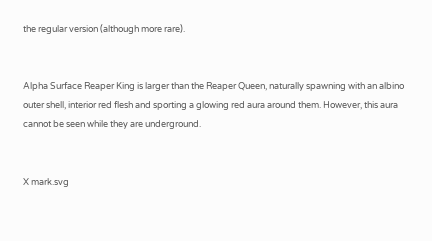the regular version (although more rare).


Alpha Surface Reaper King is larger than the Reaper Queen, naturally spawning with an albino outer shell, interior red flesh and sporting a glowing red aura around them. However, this aura cannot be seen while they are underground.


X mark.svg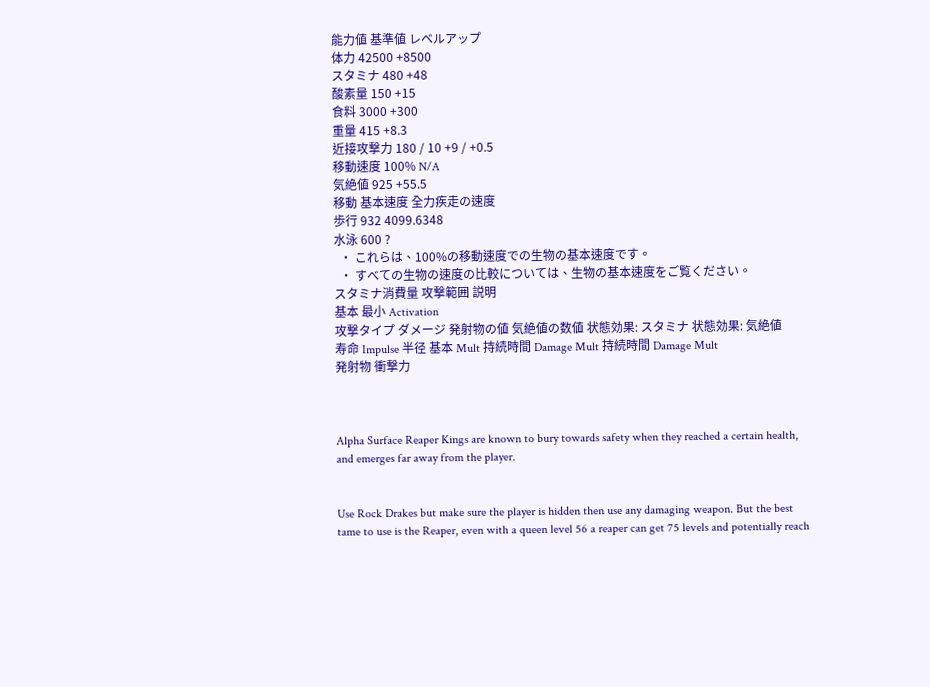能力値 基準値 レベルアップ
体力 42500 +8500
スタミナ 480 +48
酸素量 150 +15
食料 3000 +300
重量 415 +8.3
近接攻撃力 180 / 10 +9 / +0.5
移動速度 100% N/A
気絶値 925 +55.5
移動 基本速度 全力疾走の速度
歩行 932 4099.6348
水泳 600 ?
  • これらは、100%の移動速度での生物の基本速度です。
  • すべての生物の速度の比較については、生物の基本速度をご覧ください。
スタミナ消費量 攻撃範囲 説明
基本 最小 Activation
攻撃タイプ ダメージ 発射物の値 気絶値の数値 状態効果: スタミナ 状態効果: 気絶値
寿命 Impulse 半径 基本 Mult 持続時間 Damage Mult 持続時間 Damage Mult
発射物 衝撃力



Alpha Surface Reaper Kings are known to bury towards safety when they reached a certain health, and emerges far away from the player.


Use Rock Drakes but make sure the player is hidden then use any damaging weapon. But the best tame to use is the Reaper, even with a queen level 56 a reaper can get 75 levels and potentially reach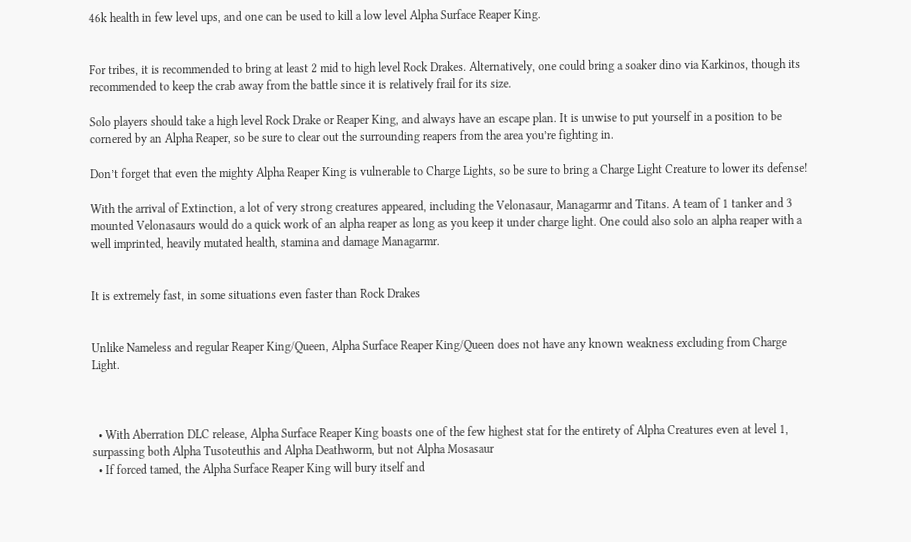46k health in few level ups, and one can be used to kill a low level Alpha Surface Reaper King.


For tribes, it is recommended to bring at least 2 mid to high level Rock Drakes. Alternatively, one could bring a soaker dino via Karkinos, though its recommended to keep the crab away from the battle since it is relatively frail for its size.

Solo players should take a high level Rock Drake or Reaper King, and always have an escape plan. It is unwise to put yourself in a position to be cornered by an Alpha Reaper, so be sure to clear out the surrounding reapers from the area you’re fighting in.

Don’t forget that even the mighty Alpha Reaper King is vulnerable to Charge Lights, so be sure to bring a Charge Light Creature to lower its defense!

With the arrival of Extinction, a lot of very strong creatures appeared, including the Velonasaur, Managarmr and Titans. A team of 1 tanker and 3 mounted Velonasaurs would do a quick work of an alpha reaper as long as you keep it under charge light. One could also solo an alpha reaper with a well imprinted, heavily mutated health, stamina and damage Managarmr.


It is extremely fast, in some situations even faster than Rock Drakes


Unlike Nameless and regular Reaper King/Queen, Alpha Surface Reaper King/Queen does not have any known weakness excluding from Charge Light.



  • With Aberration DLC release, Alpha Surface Reaper King boasts one of the few highest stat for the entirety of Alpha Creatures even at level 1, surpassing both Alpha Tusoteuthis and Alpha Deathworm, but not Alpha Mosasaur
  • If forced tamed, the Alpha Surface Reaper King will bury itself and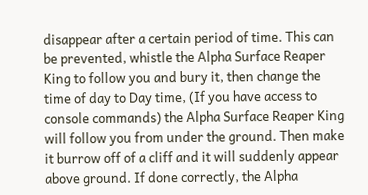disappear after a certain period of time. This can be prevented, whistle the Alpha Surface Reaper King to follow you and bury it, then change the time of day to Day time, (If you have access to console commands) the Alpha Surface Reaper King will follow you from under the ground. Then make it burrow off of a cliff and it will suddenly appear above ground. If done correctly, the Alpha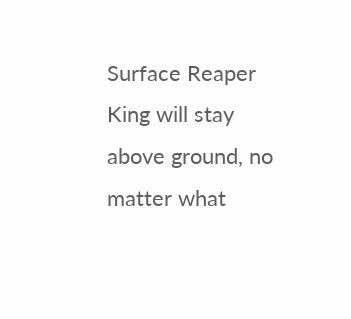Surface Reaper King will stay above ground, no matter what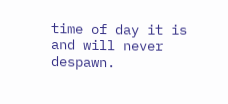time of day it is and will never despawn.